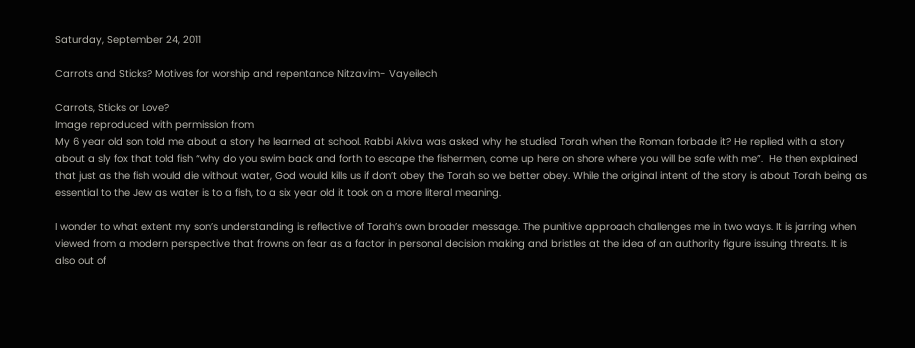Saturday, September 24, 2011

Carrots and Sticks? Motives for worship and repentance Nitzavim- Vayeilech

Carrots, Sticks or Love?
Image reproduced with permission from
My 6 year old son told me about a story he learned at school. Rabbi Akiva was asked why he studied Torah when the Roman forbade it? He replied with a story about a sly fox that told fish “why do you swim back and forth to escape the fishermen, come up here on shore where you will be safe with me”.  He then explained that just as the fish would die without water, God would kills us if don’t obey the Torah so we better obey. While the original intent of the story is about Torah being as essential to the Jew as water is to a fish, to a six year old it took on a more literal meaning.

I wonder to what extent my son’s understanding is reflective of Torah’s own broader message. The punitive approach challenges me in two ways. It is jarring when viewed from a modern perspective that frowns on fear as a factor in personal decision making and bristles at the idea of an authority figure issuing threats. It is also out of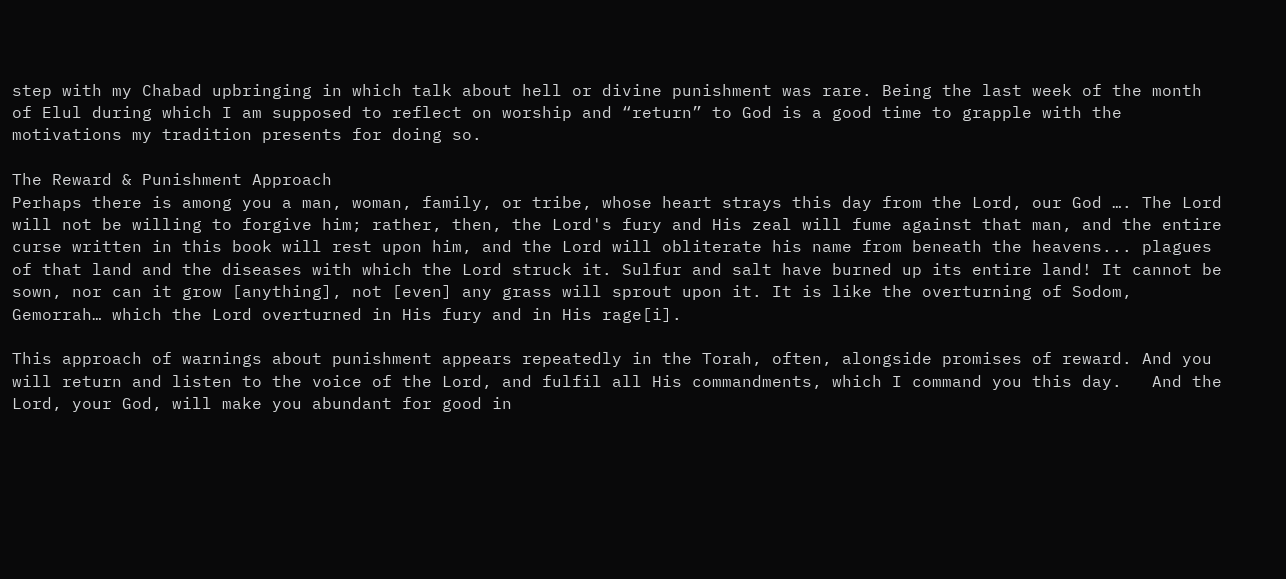step with my Chabad upbringing in which talk about hell or divine punishment was rare. Being the last week of the month of Elul during which I am supposed to reflect on worship and “return” to God is a good time to grapple with the motivations my tradition presents for doing so.

The Reward & Punishment Approach
Perhaps there is among you a man, woman, family, or tribe, whose heart strays this day from the Lord, our God …. The Lord will not be willing to forgive him; rather, then, the Lord's fury and His zeal will fume against that man, and the entire curse written in this book will rest upon him, and the Lord will obliterate his name from beneath the heavens... plagues of that land and the diseases with which the Lord struck it. Sulfur and salt have burned up its entire land! It cannot be sown, nor can it grow [anything], not [even] any grass will sprout upon it. It is like the overturning of Sodom, Gemorrah… which the Lord overturned in His fury and in His rage[i].

This approach of warnings about punishment appears repeatedly in the Torah, often, alongside promises of reward. And you will return and listen to the voice of the Lord, and fulfil all His commandments, which I command you this day.   And the Lord, your God, will make you abundant for good in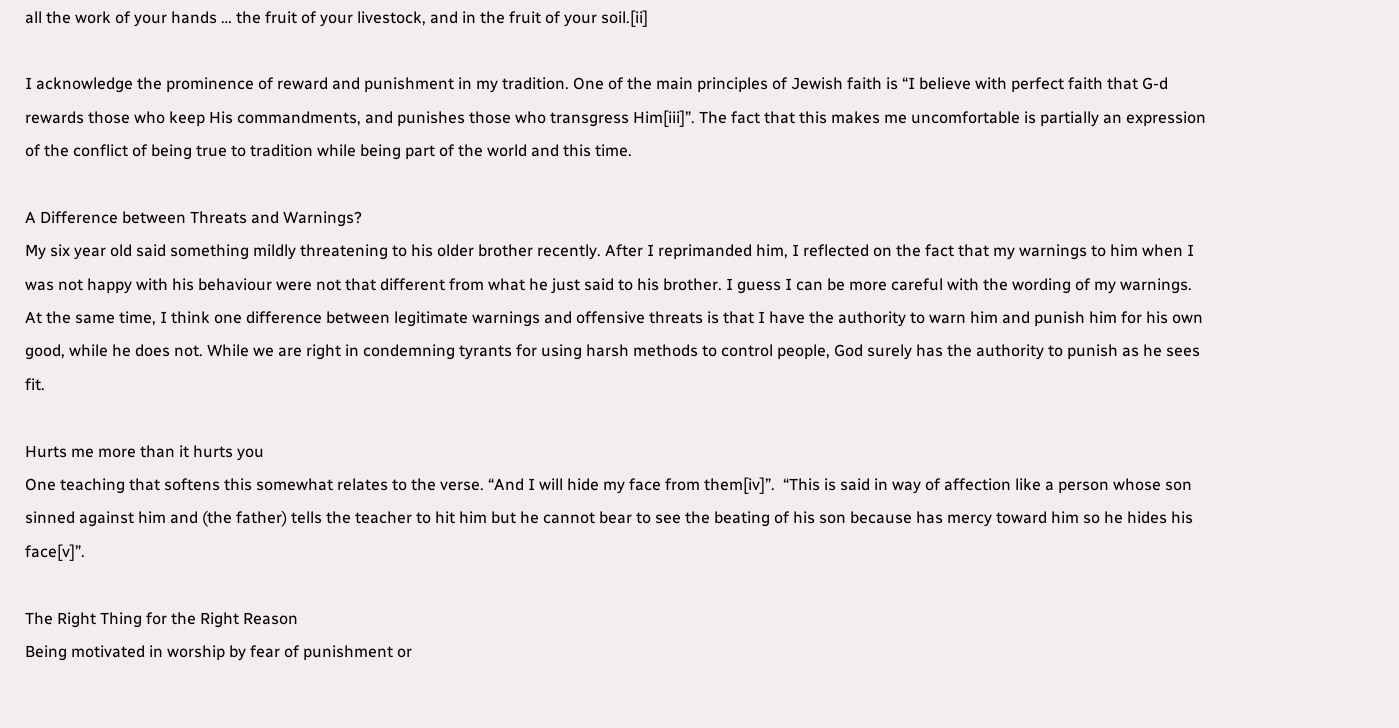all the work of your hands … the fruit of your livestock, and in the fruit of your soil.[ii]

I acknowledge the prominence of reward and punishment in my tradition. One of the main principles of Jewish faith is “I believe with perfect faith that G-d rewards those who keep His commandments, and punishes those who transgress Him[iii]”. The fact that this makes me uncomfortable is partially an expression of the conflict of being true to tradition while being part of the world and this time.

A Difference between Threats and Warnings?
My six year old said something mildly threatening to his older brother recently. After I reprimanded him, I reflected on the fact that my warnings to him when I was not happy with his behaviour were not that different from what he just said to his brother. I guess I can be more careful with the wording of my warnings. At the same time, I think one difference between legitimate warnings and offensive threats is that I have the authority to warn him and punish him for his own good, while he does not. While we are right in condemning tyrants for using harsh methods to control people, God surely has the authority to punish as he sees fit.

Hurts me more than it hurts you
One teaching that softens this somewhat relates to the verse. “And I will hide my face from them[iv]”.  “This is said in way of affection like a person whose son sinned against him and (the father) tells the teacher to hit him but he cannot bear to see the beating of his son because has mercy toward him so he hides his face[v]”.

The Right Thing for the Right Reason
Being motivated in worship by fear of punishment or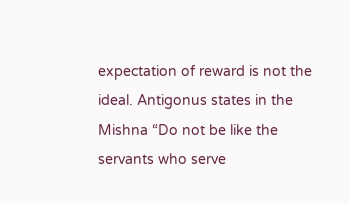expectation of reward is not the ideal. Antigonus states in the Mishna “Do not be like the servants who serve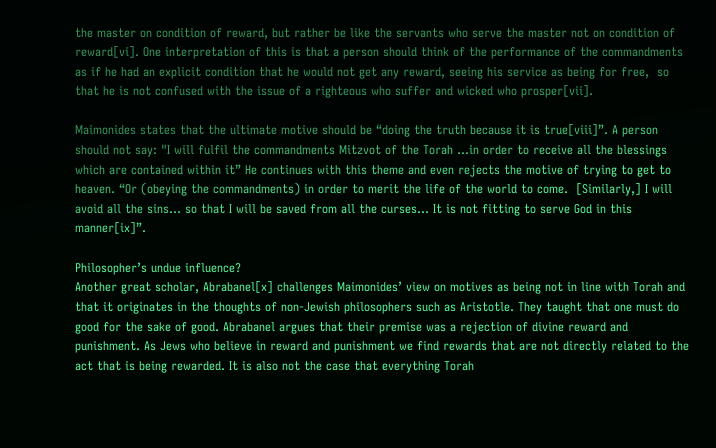the master on condition of reward, but rather be like the servants who serve the master not on condition of reward[vi]. One interpretation of this is that a person should think of the performance of the commandments as if he had an explicit condition that he would not get any reward, seeing his service as being for free,  so that he is not confused with the issue of a righteous who suffer and wicked who prosper[vii].

Maimonides states that the ultimate motive should be “doing the truth because it is true[viii]”. A person should not say: "I will fulfil the commandments Mitzvot of the Torah …in order to receive all the blessings which are contained within it” He continues with this theme and even rejects the motive of trying to get to heaven. “Or (obeying the commandments) in order to merit the life of the world to come.  [Similarly,] I will avoid all the sins… so that I will be saved from all the curses… It is not fitting to serve God in this manner[ix]”.

Philosopher’s undue influence?
Another great scholar, Abrabanel[x] challenges Maimonides’ view on motives as being not in line with Torah and that it originates in the thoughts of non-Jewish philosophers such as Aristotle. They taught that one must do good for the sake of good. Abrabanel argues that their premise was a rejection of divine reward and punishment. As Jews who believe in reward and punishment we find rewards that are not directly related to the act that is being rewarded. It is also not the case that everything Torah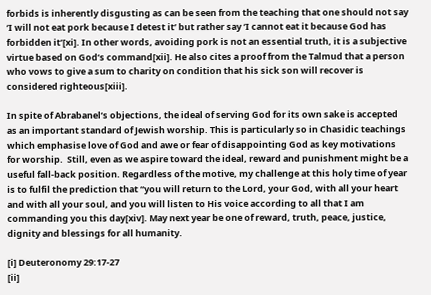forbids is inherently disgusting as can be seen from the teaching that one should not say ‘I will not eat pork because I detest it’ but rather say ‘I cannot eat it because God has forbidden it’[xi]. In other words, avoiding pork is not an essential truth, it is a subjective virtue based on God’s command[xii]. He also cites a proof from the Talmud that a person who vows to give a sum to charity on condition that his sick son will recover is considered righteous[xiii].

In spite of Abrabanel’s objections, the ideal of serving God for its own sake is accepted as an important standard of Jewish worship. This is particularly so in Chasidic teachings which emphasise love of God and awe or fear of disappointing God as key motivations for worship.  Still, even as we aspire toward the ideal, reward and punishment might be a useful fall-back position. Regardless of the motive, my challenge at this holy time of year is to fulfil the prediction that “you will return to the Lord, your God, with all your heart and with all your soul, and you will listen to His voice according to all that I am commanding you this day[xiv]. May next year be one of reward, truth, peace, justice, dignity and blessings for all humanity.

[i] Deuteronomy 29:17-27
[ii]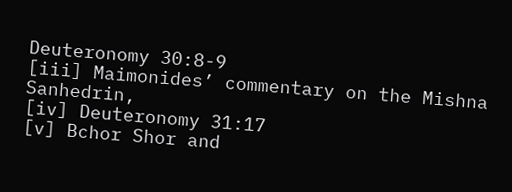Deuteronomy 30:8-9
[iii] Maimonides’ commentary on the Mishna Sanhedrin,
[iv] Deuteronomy 31:17
[v] Bchor Shor and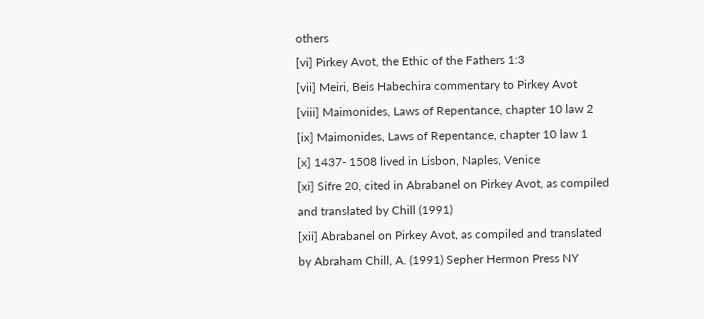others
[vi] Pirkey Avot, the Ethic of the Fathers 1:3
[vii] Meiri, Beis Habechira commentary to Pirkey Avot
[viii] Maimonides, Laws of Repentance, chapter 10 law 2
[ix] Maimonides, Laws of Repentance, chapter 10 law 1
[x] 1437- 1508 lived in Lisbon, Naples, Venice
[xi] Sifre 20, cited in Abrabanel on Pirkey Avot, as compiled and translated by Chill (1991)
[xii] Abrabanel on Pirkey Avot, as compiled and translated by Abraham Chill, A. (1991) Sepher Hermon Press NY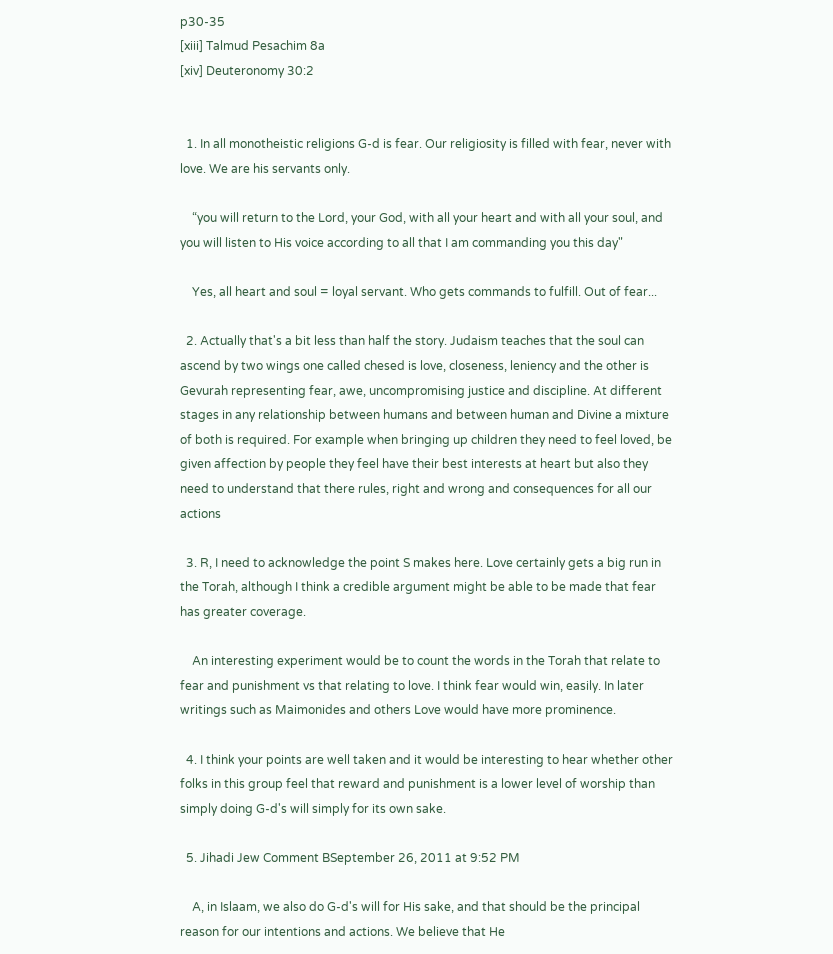p30-35
[xiii] Talmud Pesachim 8a
[xiv] Deuteronomy 30:2


  1. In all monotheistic religions G-d is fear. Our religiosity is filled with fear, never with love. We are his servants only.

    “you will return to the Lord, your God, with all your heart and with all your soul, and you will listen to His voice according to all that I am commanding you this day"

    Yes, all heart and soul = loyal servant. Who gets commands to fulfill. Out of fear...

  2. Actually that's a bit less than half the story. Judaism teaches that the soul can ascend by two wings one called chesed is love, closeness, leniency and the other is Gevurah representing fear, awe, uncompromising justice and discipline. At different stages in any relationship between humans and between human and Divine a mixture of both is required. For example when bringing up children they need to feel loved, be given affection by people they feel have their best interests at heart but also they need to understand that there rules, right and wrong and consequences for all our actions

  3. R, I need to acknowledge the point S makes here. Love certainly gets a big run in the Torah, although I think a credible argument might be able to be made that fear has greater coverage.

    An interesting experiment would be to count the words in the Torah that relate to fear and punishment vs that relating to love. I think fear would win, easily. In later writings such as Maimonides and others Love would have more prominence.

  4. I think your points are well taken and it would be interesting to hear whether other folks in this group feel that reward and punishment is a lower level of worship than simply doing G-d's will simply for its own sake.

  5. Jihadi Jew Comment BSeptember 26, 2011 at 9:52 PM

    A, in Islaam, we also do G-d's will for His sake, and that should be the principal reason for our intentions and actions. We believe that He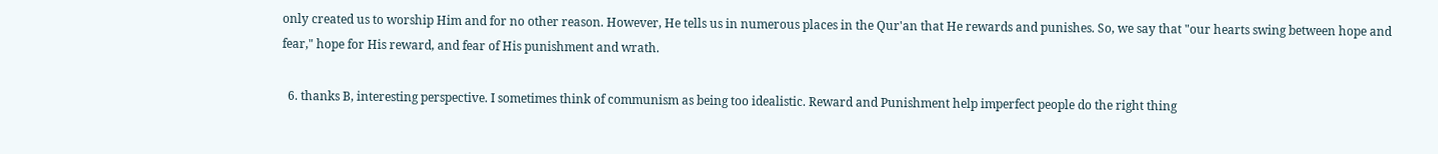only created us to worship Him and for no other reason. However, He tells us in numerous places in the Qur'an that He rewards and punishes. So, we say that "our hearts swing between hope and fear," hope for His reward, and fear of His punishment and wrath.

  6. thanks B, interesting perspective. I sometimes think of communism as being too idealistic. Reward and Punishment help imperfect people do the right thing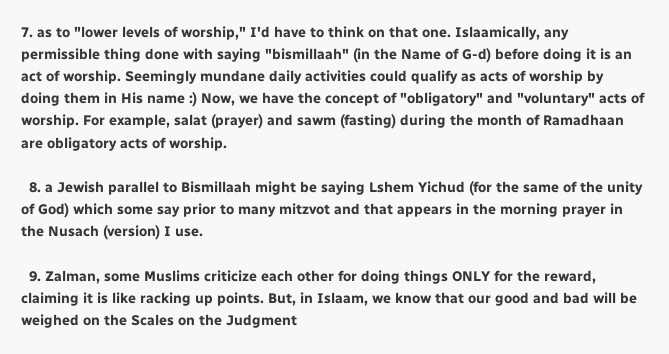7. as to "lower levels of worship," I'd have to think on that one. Islaamically, any permissible thing done with saying "bismillaah" (in the Name of G-d) before doing it is an act of worship. Seemingly mundane daily activities could qualify as acts of worship by doing them in His name :) Now, we have the concept of "obligatory" and "voluntary" acts of worship. For example, salat (prayer) and sawm (fasting) during the month of Ramadhaan are obligatory acts of worship.

  8. a Jewish parallel to Bismillaah might be saying Lshem Yichud (for the same of the unity of God) which some say prior to many mitzvot and that appears in the morning prayer in the Nusach (version) I use.

  9. Zalman, some Muslims criticize each other for doing things ONLY for the reward, claiming it is like racking up points. But, in Islaam, we know that our good and bad will be weighed on the Scales on the Judgment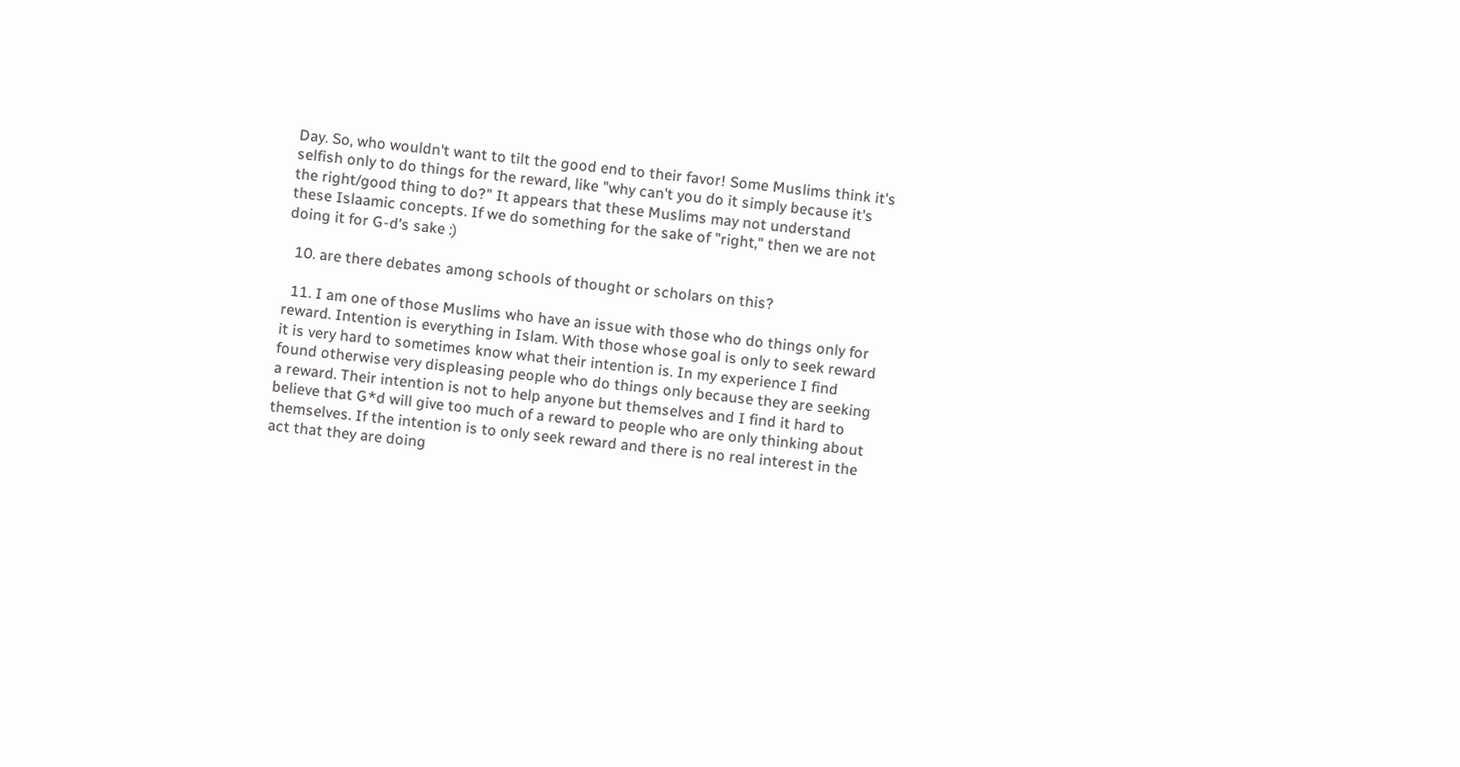Day. So, who wouldn't want to tilt the good end to their favor! Some Muslims think it's selfish only to do things for the reward, like "why can't you do it simply because it's the right/good thing to do?" It appears that these Muslims may not understand these Islaamic concepts. If we do something for the sake of "right," then we are not doing it for G-d's sake :)

  10. are there debates among schools of thought or scholars on this?

  11. I am one of those Muslims who have an issue with those who do things only for reward. Intention is everything in Islam. With those whose goal is only to seek reward it is very hard to sometimes know what their intention is. In my experience I find found otherwise very displeasing people who do things only because they are seeking a reward. Their intention is not to help anyone but themselves and I find it hard to believe that G*d will give too much of a reward to people who are only thinking about themselves. If the intention is to only seek reward and there is no real interest in the act that they are doing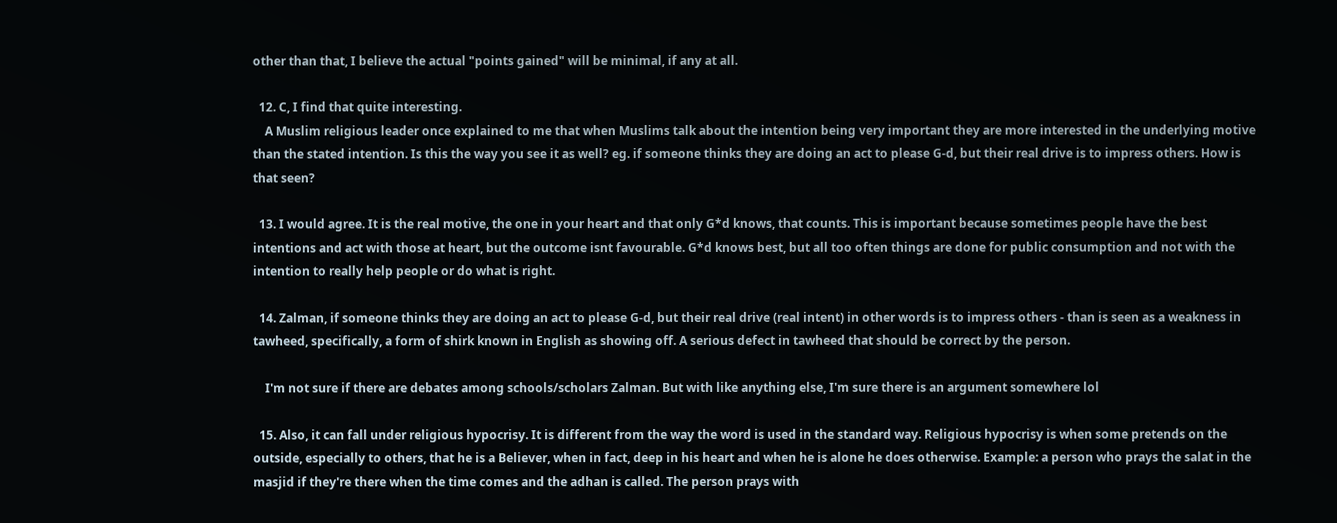other than that, I believe the actual "points gained" will be minimal, if any at all.

  12. C, I find that quite interesting.
    A Muslim religious leader once explained to me that when Muslims talk about the intention being very important they are more interested in the underlying motive than the stated intention. Is this the way you see it as well? eg. if someone thinks they are doing an act to please G-d, but their real drive is to impress others. How is that seen?

  13. I would agree. It is the real motive, the one in your heart and that only G*d knows, that counts. This is important because sometimes people have the best intentions and act with those at heart, but the outcome isnt favourable. G*d knows best, but all too often things are done for public consumption and not with the intention to really help people or do what is right.

  14. Zalman, if someone thinks they are doing an act to please G-d, but their real drive (real intent) in other words is to impress others - than is seen as a weakness in tawheed, specifically, a form of shirk known in English as showing off. A serious defect in tawheed that should be correct by the person.

    I'm not sure if there are debates among schools/scholars Zalman. But with like anything else, I'm sure there is an argument somewhere lol

  15. Also, it can fall under religious hypocrisy. It is different from the way the word is used in the standard way. Religious hypocrisy is when some pretends on the outside, especially to others, that he is a Believer, when in fact, deep in his heart and when he is alone he does otherwise. Example: a person who prays the salat in the masjid if they're there when the time comes and the adhan is called. The person prays with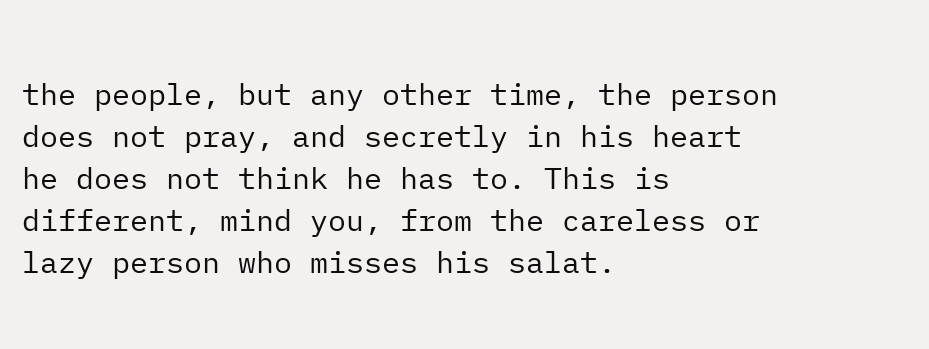the people, but any other time, the person does not pray, and secretly in his heart he does not think he has to. This is different, mind you, from the careless or lazy person who misses his salat.